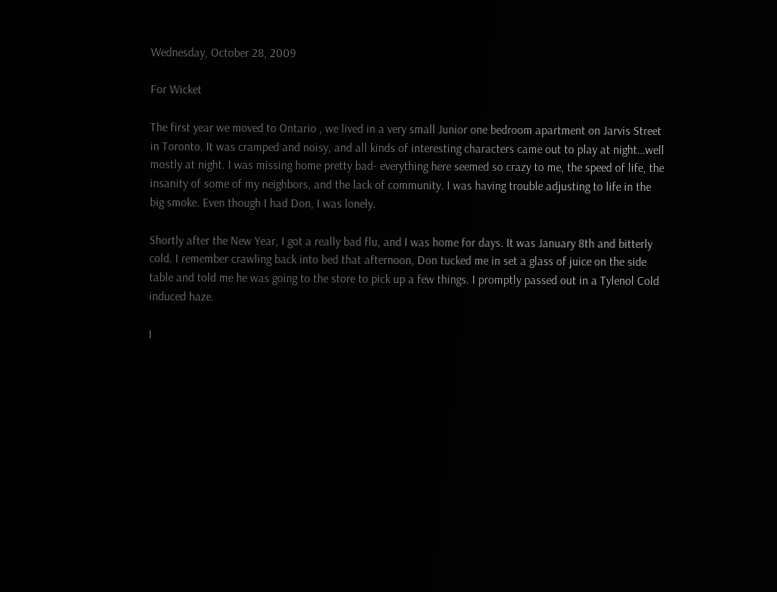Wednesday, October 28, 2009

For Wicket

The first year we moved to Ontario , we lived in a very small Junior one bedroom apartment on Jarvis Street in Toronto. It was cramped and noisy, and all kinds of interesting characters came out to play at night…well mostly at night. I was missing home pretty bad- everything here seemed so crazy to me, the speed of life, the insanity of some of my neighbors, and the lack of community. I was having trouble adjusting to life in the big smoke. Even though I had Don, I was lonely.

Shortly after the New Year, I got a really bad flu, and I was home for days. It was January 8th and bitterly cold. I remember crawling back into bed that afternoon, Don tucked me in set a glass of juice on the side table and told me he was going to the store to pick up a few things. I promptly passed out in a Tylenol Cold induced haze.

I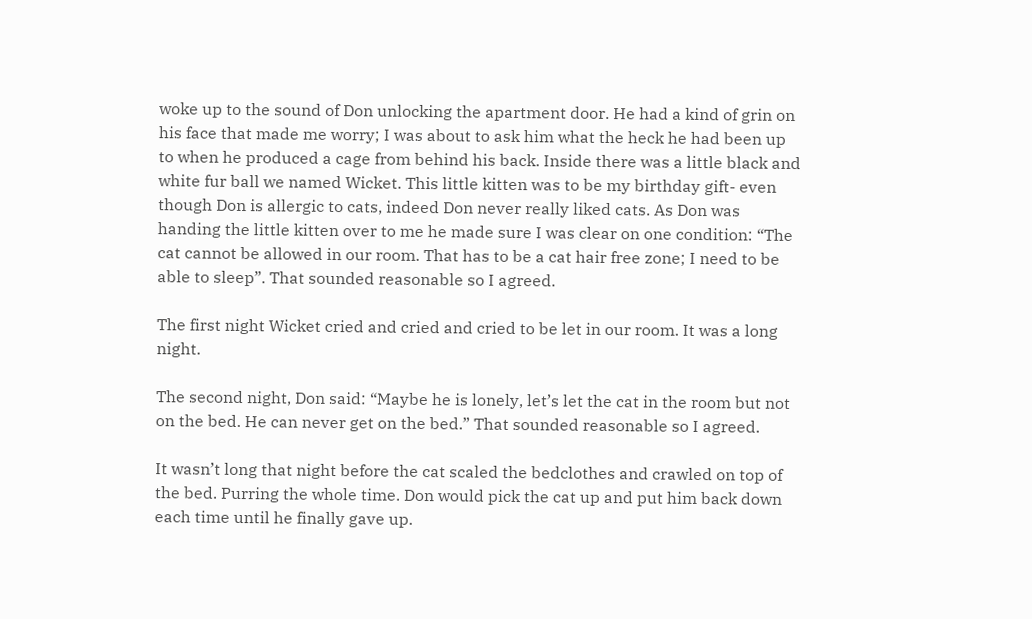woke up to the sound of Don unlocking the apartment door. He had a kind of grin on his face that made me worry; I was about to ask him what the heck he had been up to when he produced a cage from behind his back. Inside there was a little black and white fur ball we named Wicket. This little kitten was to be my birthday gift- even though Don is allergic to cats, indeed Don never really liked cats. As Don was handing the little kitten over to me he made sure I was clear on one condition: “The cat cannot be allowed in our room. That has to be a cat hair free zone; I need to be able to sleep”. That sounded reasonable so I agreed.

The first night Wicket cried and cried and cried to be let in our room. It was a long night.

The second night, Don said: “Maybe he is lonely, let’s let the cat in the room but not on the bed. He can never get on the bed.” That sounded reasonable so I agreed.

It wasn’t long that night before the cat scaled the bedclothes and crawled on top of the bed. Purring the whole time. Don would pick the cat up and put him back down each time until he finally gave up.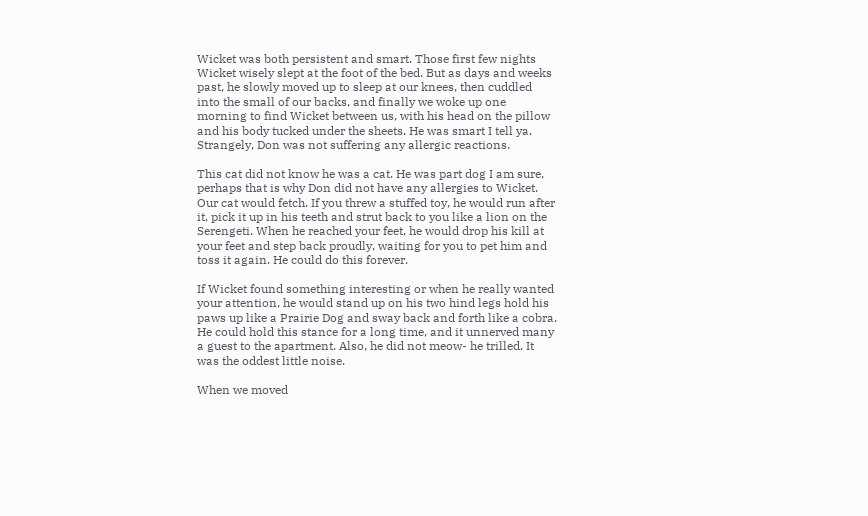Wicket was both persistent and smart. Those first few nights Wicket wisely slept at the foot of the bed. But as days and weeks past, he slowly moved up to sleep at our knees, then cuddled into the small of our backs, and finally we woke up one morning to find Wicket between us, with his head on the pillow and his body tucked under the sheets. He was smart I tell ya. Strangely, Don was not suffering any allergic reactions.

This cat did not know he was a cat. He was part dog I am sure, perhaps that is why Don did not have any allergies to Wicket. Our cat would fetch. If you threw a stuffed toy, he would run after it, pick it up in his teeth and strut back to you like a lion on the Serengeti. When he reached your feet, he would drop his kill at your feet and step back proudly, waiting for you to pet him and toss it again. He could do this forever.

If Wicket found something interesting or when he really wanted your attention, he would stand up on his two hind legs hold his paws up like a Prairie Dog and sway back and forth like a cobra. He could hold this stance for a long time, and it unnerved many a guest to the apartment. Also, he did not meow- he trilled. It was the oddest little noise.

When we moved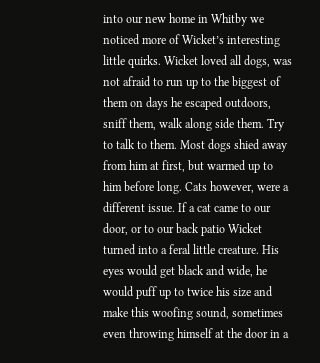into our new home in Whitby we noticed more of Wicket’s interesting little quirks. Wicket loved all dogs, was not afraid to run up to the biggest of them on days he escaped outdoors, sniff them, walk along side them. Try to talk to them. Most dogs shied away from him at first, but warmed up to him before long. Cats however, were a different issue. If a cat came to our door, or to our back patio Wicket turned into a feral little creature. His eyes would get black and wide, he would puff up to twice his size and make this woofing sound, sometimes even throwing himself at the door in a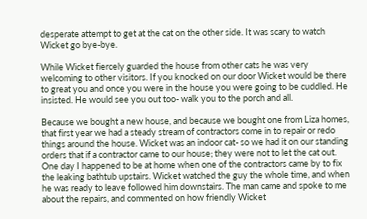desperate attempt to get at the cat on the other side. It was scary to watch Wicket go bye-bye.

While Wicket fiercely guarded the house from other cats he was very welcoming to other visitors. If you knocked on our door Wicket would be there to great you and once you were in the house you were going to be cuddled. He insisted. He would see you out too- walk you to the porch and all.

Because we bought a new house, and because we bought one from Liza homes, that first year we had a steady stream of contractors come in to repair or redo things around the house. Wicket was an indoor cat- so we had it on our standing orders that if a contractor came to our house; they were not to let the cat out. One day I happened to be at home when one of the contractors came by to fix the leaking bathtub upstairs. Wicket watched the guy the whole time, and when he was ready to leave followed him downstairs. The man came and spoke to me about the repairs, and commented on how friendly Wicket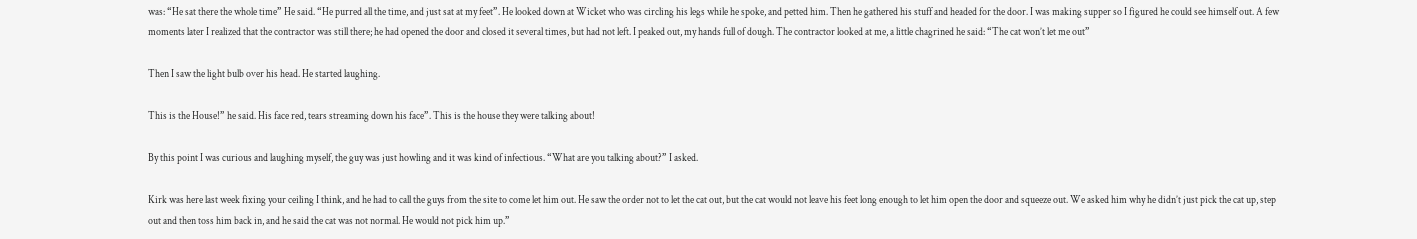was: “He sat there the whole time” He said. “He purred all the time, and just sat at my feet”. He looked down at Wicket who was circling his legs while he spoke, and petted him. Then he gathered his stuff and headed for the door. I was making supper so I figured he could see himself out. A few moments later I realized that the contractor was still there; he had opened the door and closed it several times, but had not left. I peaked out, my hands full of dough. The contractor looked at me, a little chagrined he said: “The cat won’t let me out”

Then I saw the light bulb over his head. He started laughing.

This is the House!” he said. His face red, tears streaming down his face”. This is the house they were talking about!

By this point I was curious and laughing myself, the guy was just howling and it was kind of infectious. “What are you talking about?” I asked.

Kirk was here last week fixing your ceiling I think, and he had to call the guys from the site to come let him out. He saw the order not to let the cat out, but the cat would not leave his feet long enough to let him open the door and squeeze out. We asked him why he didn’t just pick the cat up, step out and then toss him back in, and he said the cat was not normal. He would not pick him up.”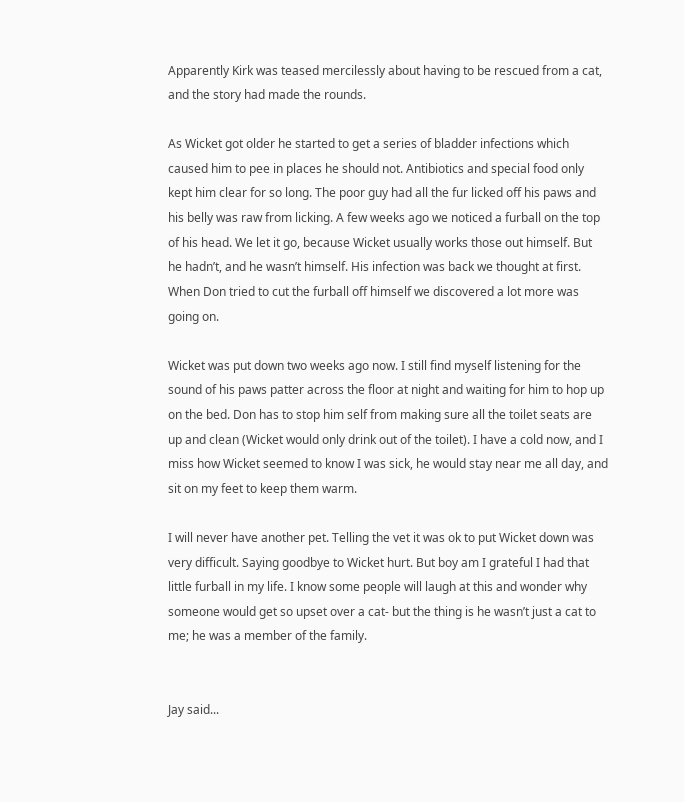Apparently Kirk was teased mercilessly about having to be rescued from a cat, and the story had made the rounds.

As Wicket got older he started to get a series of bladder infections which caused him to pee in places he should not. Antibiotics and special food only kept him clear for so long. The poor guy had all the fur licked off his paws and his belly was raw from licking. A few weeks ago we noticed a furball on the top of his head. We let it go, because Wicket usually works those out himself. But he hadn’t, and he wasn’t himself. His infection was back we thought at first. When Don tried to cut the furball off himself we discovered a lot more was going on.

Wicket was put down two weeks ago now. I still find myself listening for the sound of his paws patter across the floor at night and waiting for him to hop up on the bed. Don has to stop him self from making sure all the toilet seats are up and clean (Wicket would only drink out of the toilet). I have a cold now, and I miss how Wicket seemed to know I was sick, he would stay near me all day, and sit on my feet to keep them warm.

I will never have another pet. Telling the vet it was ok to put Wicket down was very difficult. Saying goodbye to Wicket hurt. But boy am I grateful I had that little furball in my life. I know some people will laugh at this and wonder why someone would get so upset over a cat- but the thing is he wasn’t just a cat to me; he was a member of the family.


Jay said...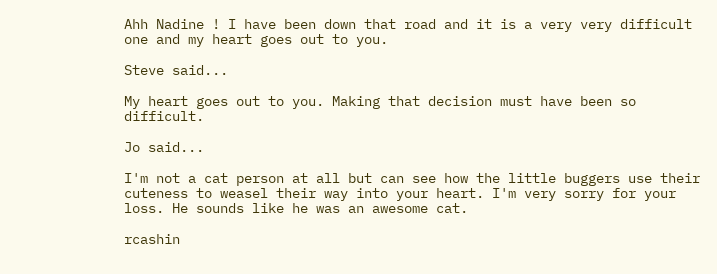Ahh Nadine ! I have been down that road and it is a very very difficult one and my heart goes out to you.

Steve said...

My heart goes out to you. Making that decision must have been so difficult.

Jo said...

I'm not a cat person at all but can see how the little buggers use their cuteness to weasel their way into your heart. I'm very sorry for your loss. He sounds like he was an awesome cat.

rcashin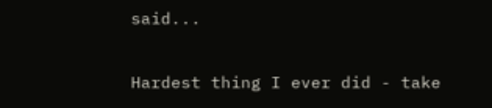said...

Hardest thing I ever did - take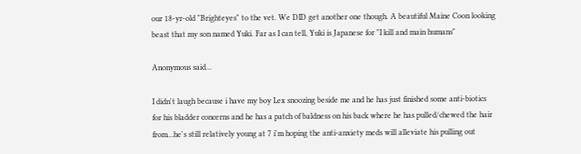our 18-yr-old "Brighteyes" to the vet. We DID get another one though. A beautiful Maine Coon looking beast that my son named Yuki. Far as I can tell, Yuki is Japanese for "I kill and main humans"

Anonymous said...

I didn't laugh because i have my boy Lex snoozing beside me and he has just finished some anti-biotics for his bladder concerns and he has a patch of baldness on his back where he has pulled/chewed the hair from...he's still relatively young at 7 i'm hoping the anti-anxiety meds will alleviate his pulling out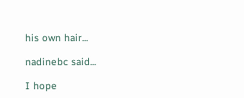his own hair...

nadinebc said...

I hope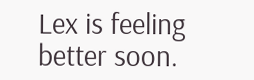Lex is feeling better soon.